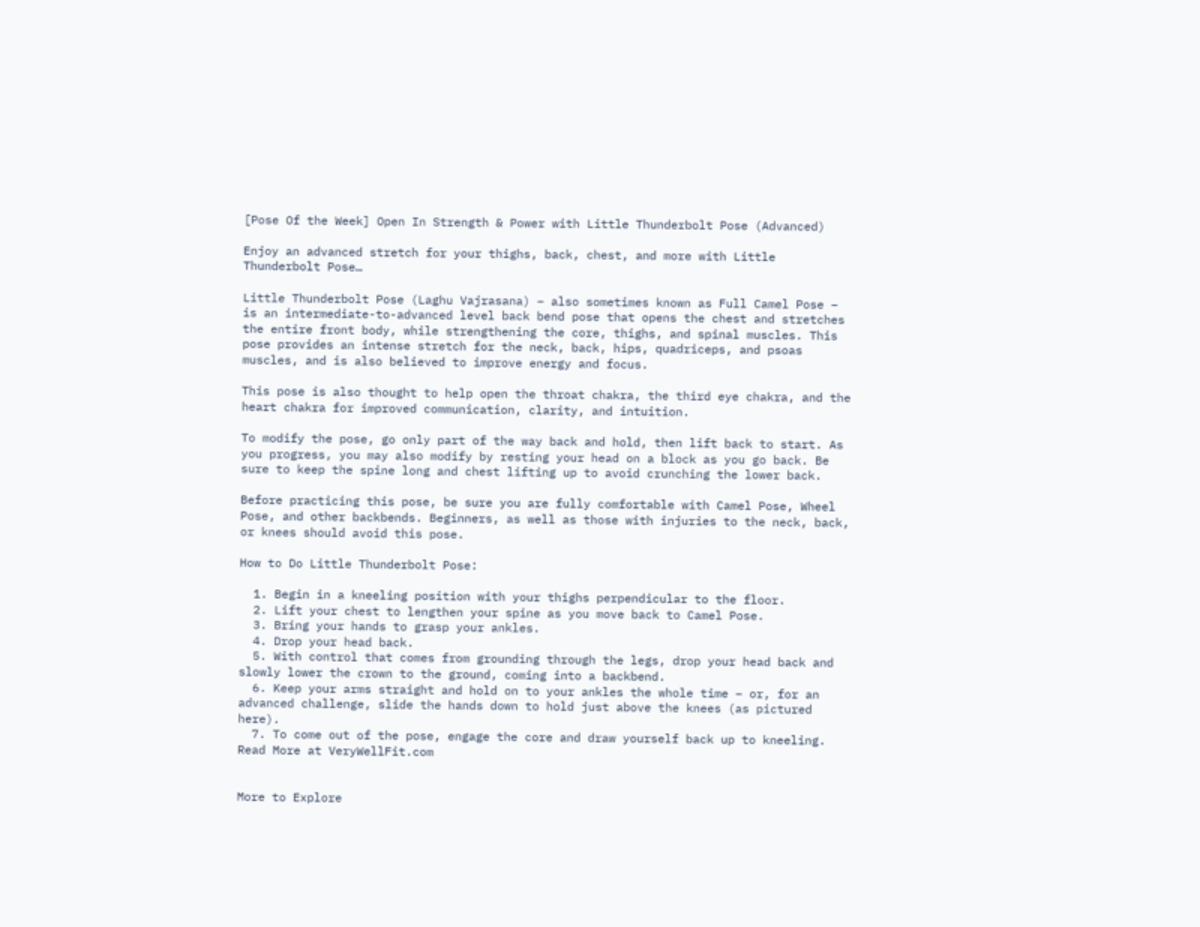[Pose Of the Week] Open In Strength & Power with Little Thunderbolt Pose (Advanced)

Enjoy an advanced stretch for your thighs, back, chest, and more with Little Thunderbolt Pose…

Little Thunderbolt Pose (Laghu Vajrasana) – also sometimes known as Full Camel Pose – is an intermediate-to-advanced level back bend pose that opens the chest and stretches the entire front body, while strengthening the core, thighs, and spinal muscles. This pose provides an intense stretch for the neck, back, hips, quadriceps, and psoas muscles, and is also believed to improve energy and focus.

This pose is also thought to help open the throat chakra, the third eye chakra, and the heart chakra for improved communication, clarity, and intuition.

To modify the pose, go only part of the way back and hold, then lift back to start. As you progress, you may also modify by resting your head on a block as you go back. Be sure to keep the spine long and chest lifting up to avoid crunching the lower back.

Before practicing this pose, be sure you are fully comfortable with Camel Pose, Wheel Pose, and other backbends. Beginners, as well as those with injuries to the neck, back, or knees should avoid this pose.

How to Do Little Thunderbolt Pose:

  1. Begin in a kneeling position with your thighs perpendicular to the floor.
  2. Lift your chest to lengthen your spine as you move back to Camel Pose.
  3. Bring your hands to grasp your ankles.
  4. Drop your head back.
  5. With control that comes from grounding through the legs, drop your head back and slowly lower the crown to the ground, coming into a backbend.
  6. Keep your arms straight and hold on to your ankles the whole time – or, for an advanced challenge, slide the hands down to hold just above the knees (as pictured here).
  7. To come out of the pose, engage the core and draw yourself back up to kneeling.
Read More at VeryWellFit.com


More to Explore